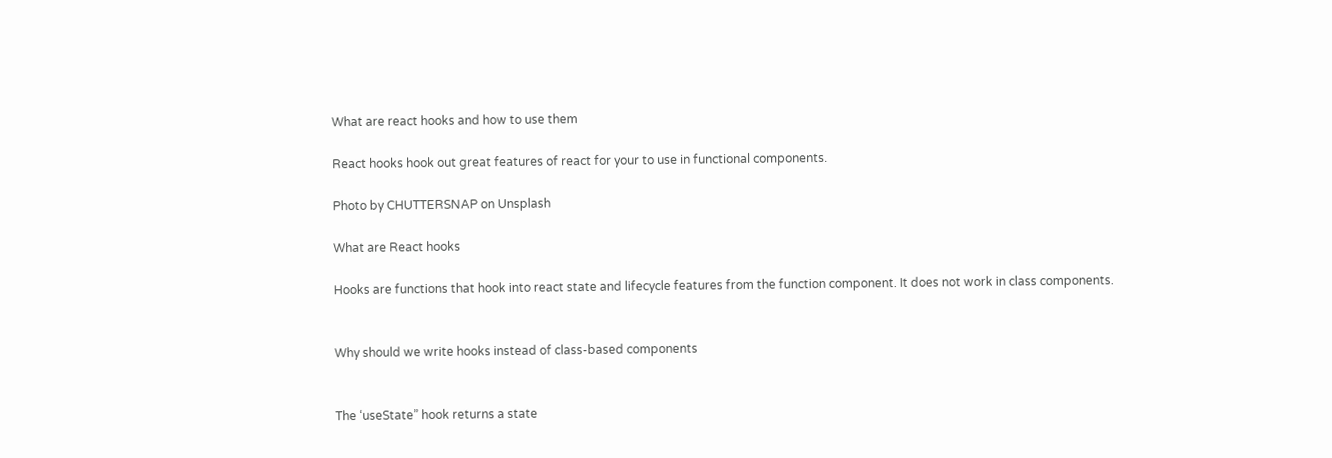What are react hooks and how to use them

React hooks hook out great features of react for your to use in functional components.

Photo by CHUTTERSNAP on Unsplash

What are React hooks

Hooks are functions that hook into react state and lifecycle features from the function component. It does not work in class components.


Why should we write hooks instead of class-based components


The ‘useState” hook returns a state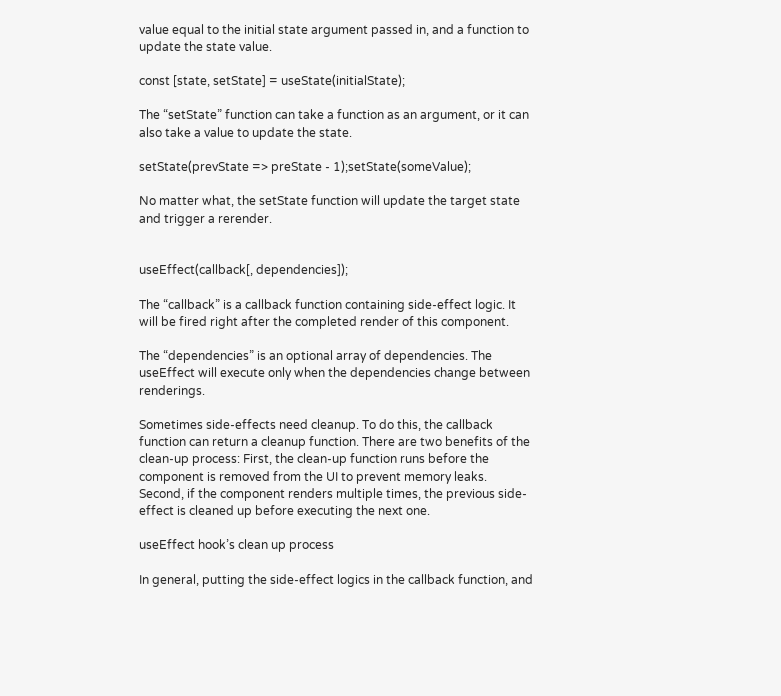value equal to the initial state argument passed in, and a function to update the state value.

const [state, setState] = useState(initialState);

The “setState” function can take a function as an argument, or it can also take a value to update the state.

setState(prevState => preState - 1);setState(someValue);

No matter what, the setState function will update the target state and trigger a rerender.


useEffect(callback[, dependencies]);

The “callback” is a callback function containing side-effect logic. It will be fired right after the completed render of this component.

The “dependencies” is an optional array of dependencies. The useEffect will execute only when the dependencies change between renderings.

Sometimes side-effects need cleanup. To do this, the callback function can return a cleanup function. There are two benefits of the clean-up process: First, the clean-up function runs before the component is removed from the UI to prevent memory leaks. Second, if the component renders multiple times, the previous side-effect is cleaned up before executing the next one.

useEffect hook’s clean up process

In general, putting the side-effect logics in the callback function, and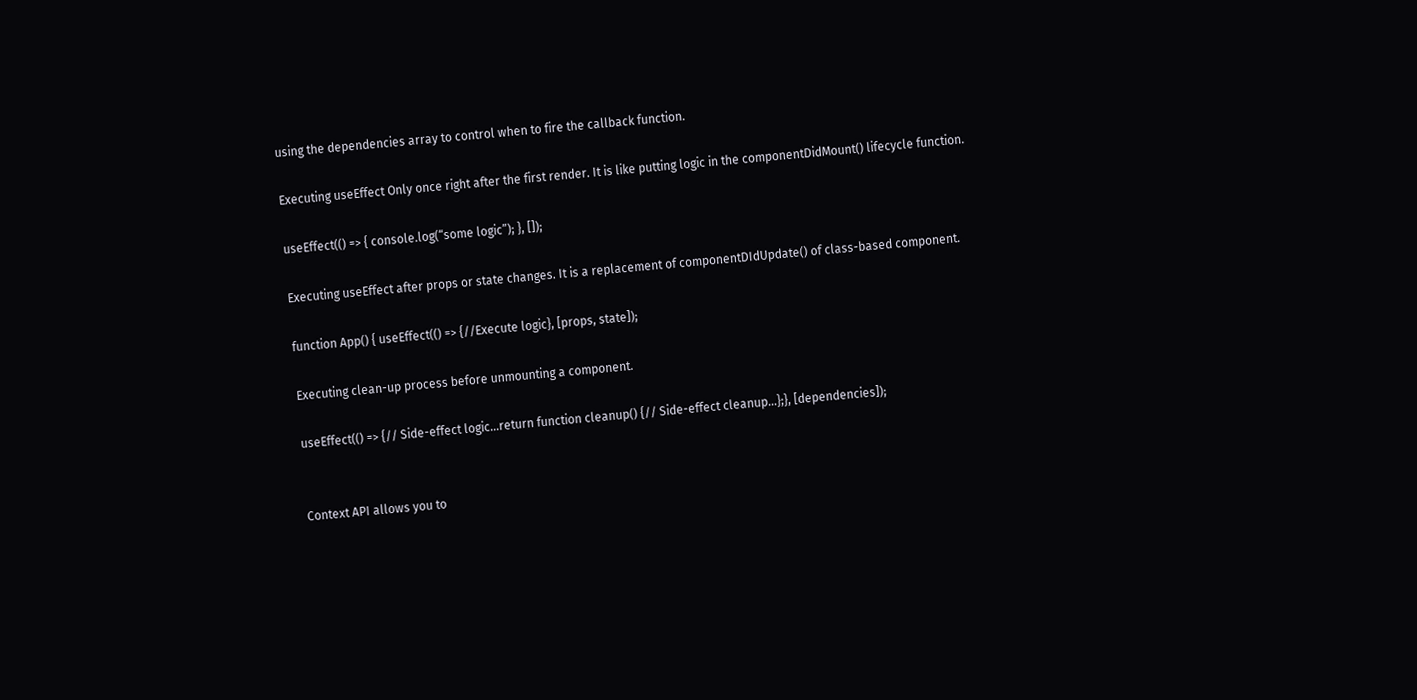using the dependencies array to control when to fire the callback function.

Executing useEffect Only once right after the first render. It is like putting logic in the componentDidMount() lifecycle function.

useEffect(() => { console.log(“some logic”); }, []);

Executing useEffect after props or state changes. It is a replacement of componentDIdUpdate() of class-based component.

function App() { useEffect(() => {//Execute logic}, [props, state]);

Executing clean-up process before unmounting a component.

useEffect(() => {// Side-effect logic…return function cleanup() {// Side-effect cleanup…};}, [dependencies]);


Context API allows you to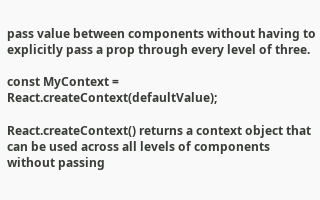pass value between components without having to explicitly pass a prop through every level of three.

const MyContext = React.createContext(defaultValue);

React.createContext() returns a context object that can be used across all levels of components without passing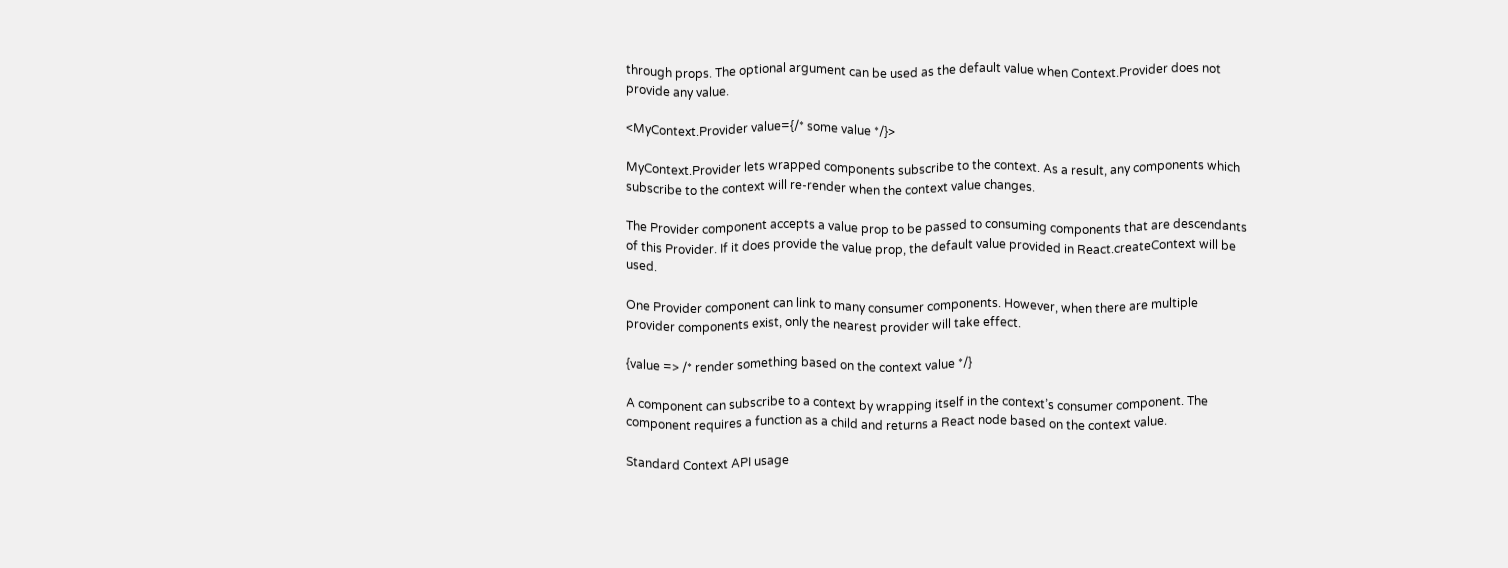through props. The optional argument can be used as the default value when Context.Provider does not provide any value.

<MyContext.Provider value={/* some value */}>

MyContext.Provider lets wrapped components subscribe to the context. As a result, any components which subscribe to the context will re-render when the context value changes.

The Provider component accepts a value prop to be passed to consuming components that are descendants of this Provider. If it does provide the value prop, the default value provided in React.createContext will be used.

One Provider component can link to many consumer components. However, when there are multiple provider components exist, only the nearest provider will take effect.

{value => /* render something based on the context value */}

A component can subscribe to a context by wrapping itself in the context’s consumer component. The component requires a function as a child and returns a React node based on the context value.

Standard Context API usage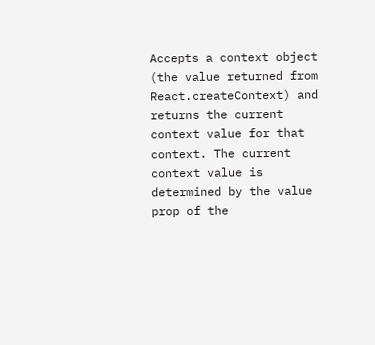Accepts a context object (the value returned from React.createContext) and returns the current context value for that context. The current context value is determined by the value prop of the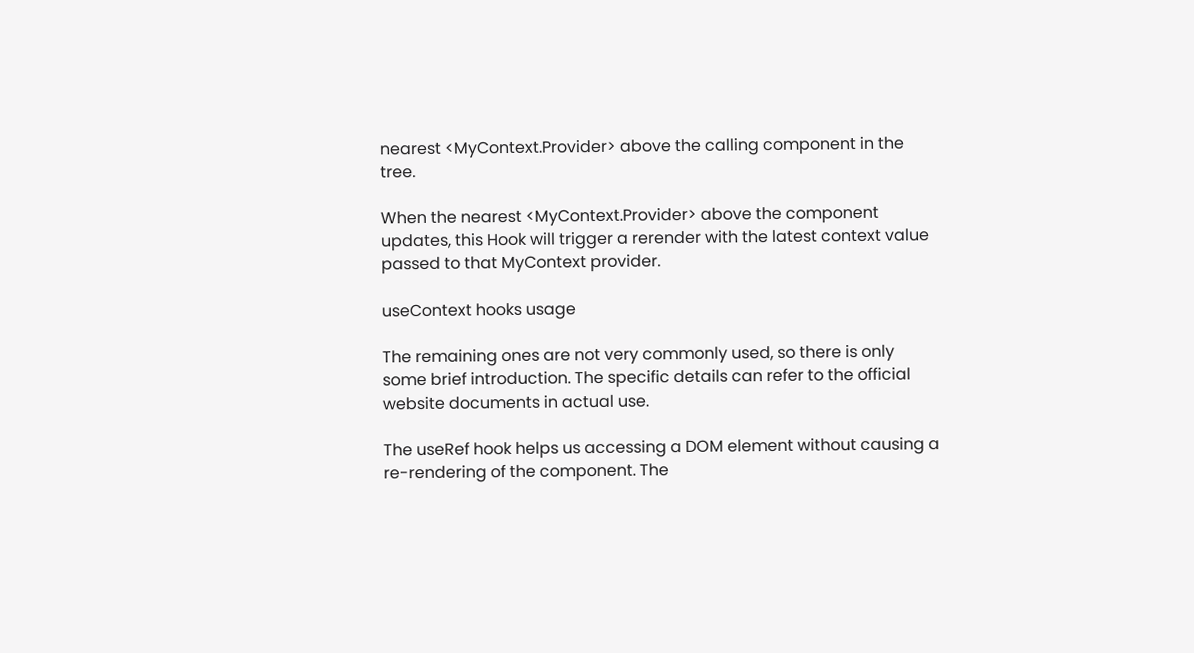nearest <MyContext.Provider> above the calling component in the tree.

When the nearest <MyContext.Provider> above the component updates, this Hook will trigger a rerender with the latest context value passed to that MyContext provider.

useContext hooks usage

The remaining ones are not very commonly used, so there is only some brief introduction. The specific details can refer to the official website documents in actual use.

The useRef hook helps us accessing a DOM element without causing a re-rendering of the component. The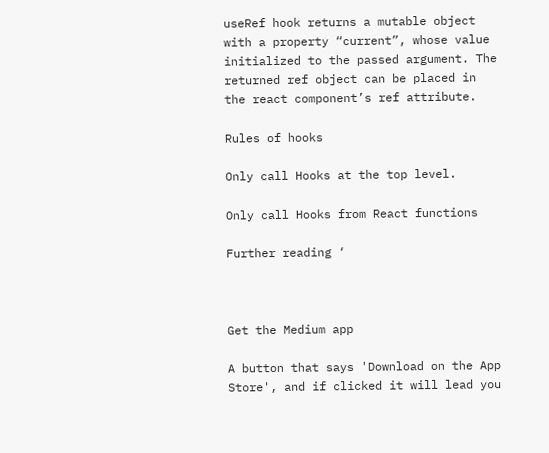useRef hook returns a mutable object with a property “current”, whose value initialized to the passed argument. The returned ref object can be placed in the react component’s ref attribute.

Rules of hooks

Only call Hooks at the top level.

Only call Hooks from React functions

Further reading ‘



Get the Medium app

A button that says 'Download on the App Store', and if clicked it will lead you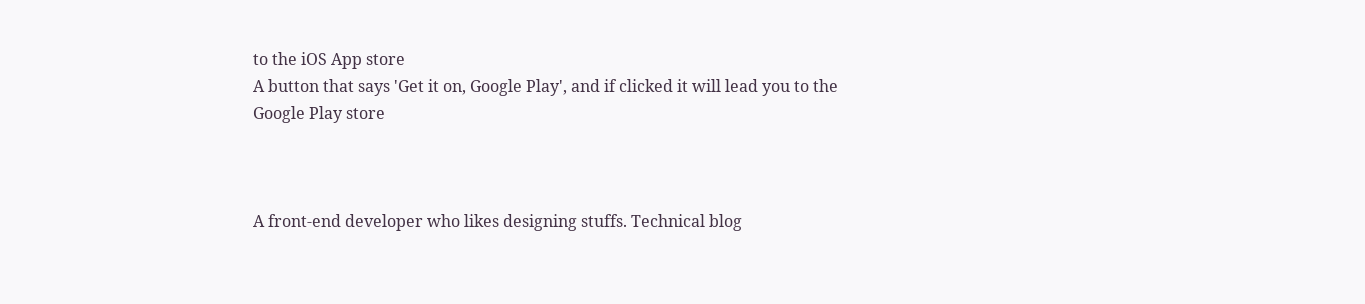to the iOS App store
A button that says 'Get it on, Google Play', and if clicked it will lead you to the Google Play store



A front-end developer who likes designing stuffs. Technical blog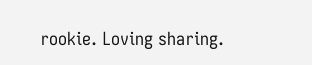rookie. Loving sharing.